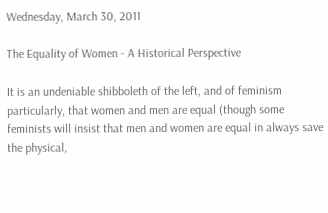Wednesday, March 30, 2011

The Equality of Women - A Historical Perspective

It is an undeniable shibboleth of the left, and of feminism particularly, that women and men are equal (though some feminists will insist that men and women are equal in always save the physical,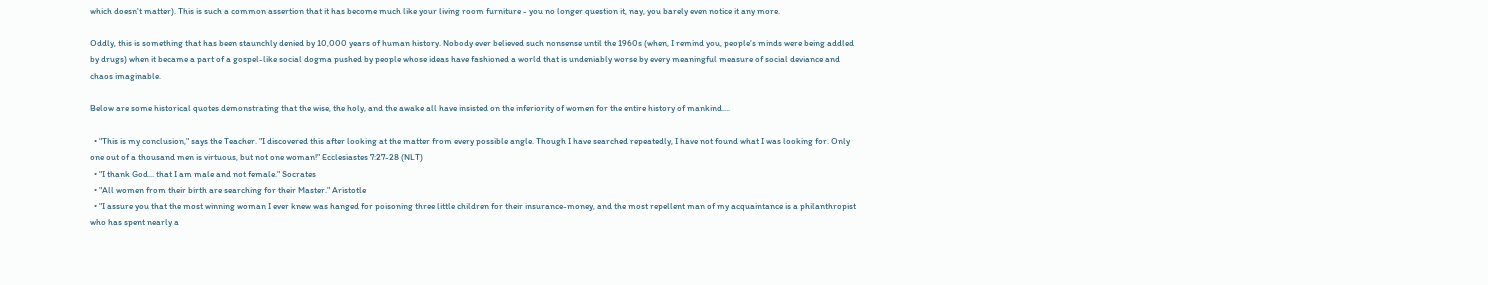which doesn't matter). This is such a common assertion that it has become much like your living room furniture - you no longer question it, nay, you barely even notice it any more.

Oddly, this is something that has been staunchly denied by 10,000 years of human history. Nobody ever believed such nonsense until the 1960s (when, I remind you, people's minds were being addled by drugs) when it became a part of a gospel-like social dogma pushed by people whose ideas have fashioned a world that is undeniably worse by every meaningful measure of social deviance and chaos imaginable.

Below are some historical quotes demonstrating that the wise, the holy, and the awake all have insisted on the inferiority of women for the entire history of mankind....

  • "This is my conclusion," says the Teacher. "I discovered this after looking at the matter from every possible angle. Though I have searched repeatedly, I have not found what I was looking for. Only one out of a thousand men is virtuous, but not one woman!" Ecclesiastes 7:27-28 (NLT)
  • "I thank God... that I am male and not female." Socrates
  • "All women from their birth are searching for their Master." Aristotle
  • "I assure you that the most winning woman I ever knew was hanged for poisoning three little children for their insurance-money, and the most repellent man of my acquaintance is a philanthropist who has spent nearly a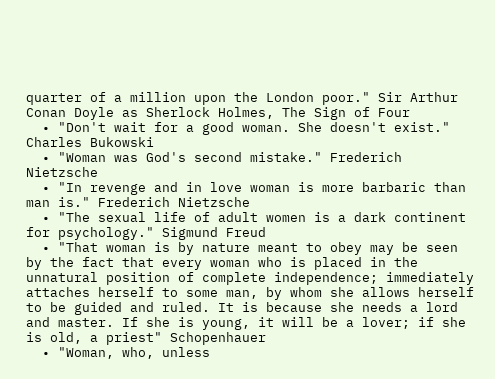quarter of a million upon the London poor." Sir Arthur Conan Doyle as Sherlock Holmes, The Sign of Four
  • "Don't wait for a good woman. She doesn't exist." Charles Bukowski
  • "Woman was God's second mistake." Frederich Nietzsche
  • "In revenge and in love woman is more barbaric than man is." Frederich Nietzsche
  • "The sexual life of adult women is a dark continent for psychology." Sigmund Freud
  • "That woman is by nature meant to obey may be seen by the fact that every woman who is placed in the unnatural position of complete independence; immediately attaches herself to some man, by whom she allows herself to be guided and ruled. It is because she needs a lord and master. If she is young, it will be a lover; if she is old, a priest" Schopenhauer
  • "Woman, who, unless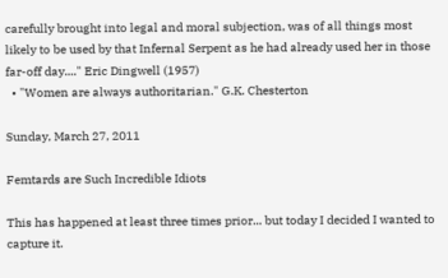carefully brought into legal and moral subjection, was of all things most likely to be used by that Infernal Serpent as he had already used her in those far-off day...." Eric Dingwell (1957)
  • "Women are always authoritarian." G.K. Chesterton

Sunday, March 27, 2011

Femtards are Such Incredible Idiots

This has happened at least three times prior... but today I decided I wanted to capture it.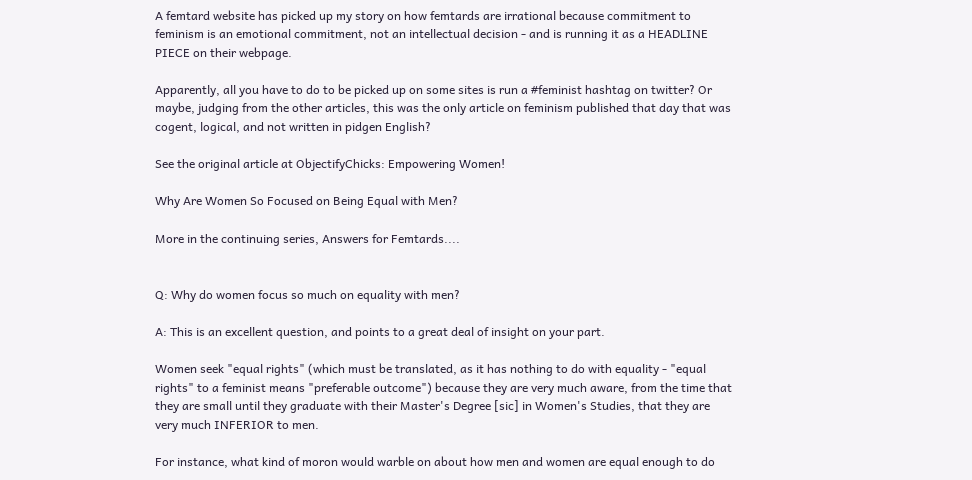A femtard website has picked up my story on how femtards are irrational because commitment to feminism is an emotional commitment, not an intellectual decision - and is running it as a HEADLINE PIECE on their webpage.

Apparently, all you have to do to be picked up on some sites is run a #feminist hashtag on twitter? Or maybe, judging from the other articles, this was the only article on feminism published that day that was cogent, logical, and not written in pidgen English?

See the original article at ObjectifyChicks: Empowering Women!

Why Are Women So Focused on Being Equal with Men?

More in the continuing series, Answers for Femtards....


Q: Why do women focus so much on equality with men?

A: This is an excellent question, and points to a great deal of insight on your part.

Women seek "equal rights" (which must be translated, as it has nothing to do with equality - "equal rights" to a feminist means "preferable outcome") because they are very much aware, from the time that they are small until they graduate with their Master's Degree [sic] in Women's Studies, that they are very much INFERIOR to men.

For instance, what kind of moron would warble on about how men and women are equal enough to do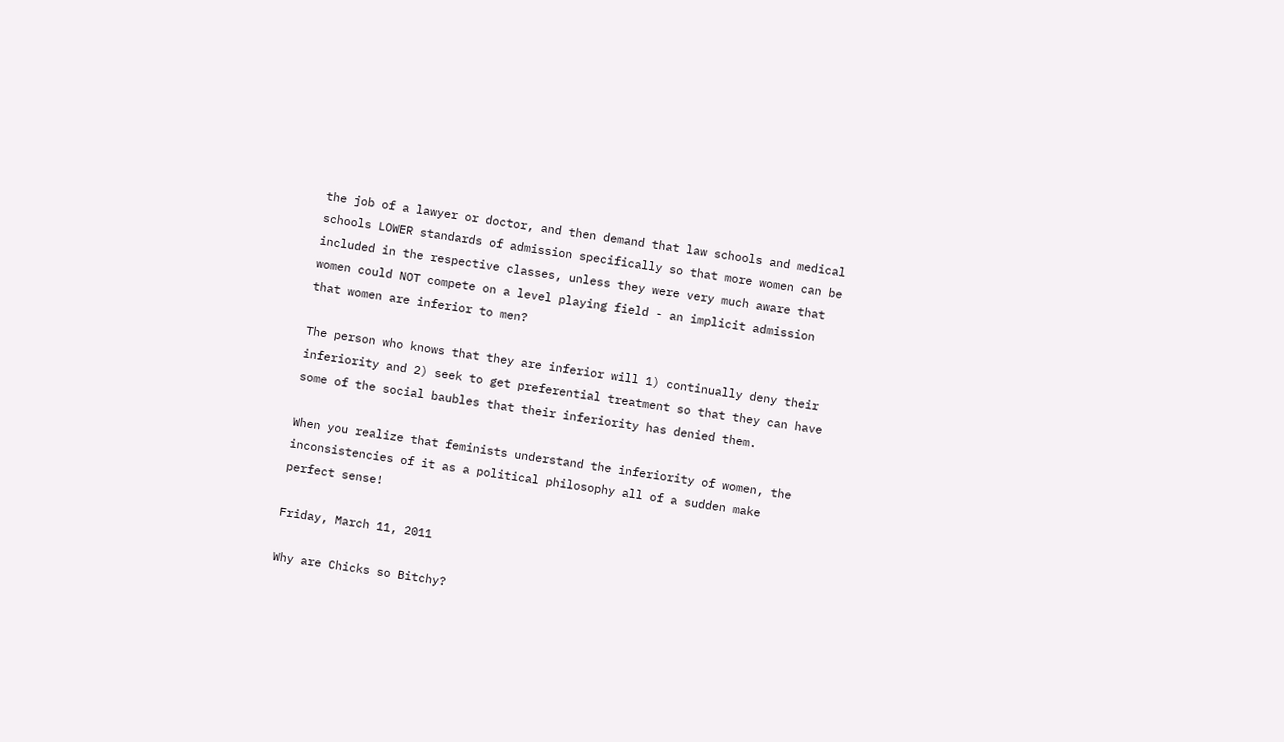the job of a lawyer or doctor, and then demand that law schools and medical schools LOWER standards of admission specifically so that more women can be included in the respective classes, unless they were very much aware that women could NOT compete on a level playing field - an implicit admission that women are inferior to men?

The person who knows that they are inferior will 1) continually deny their inferiority and 2) seek to get preferential treatment so that they can have some of the social baubles that their inferiority has denied them.

When you realize that feminists understand the inferiority of women, the inconsistencies of it as a political philosophy all of a sudden make perfect sense!

Friday, March 11, 2011

Why are Chicks so Bitchy?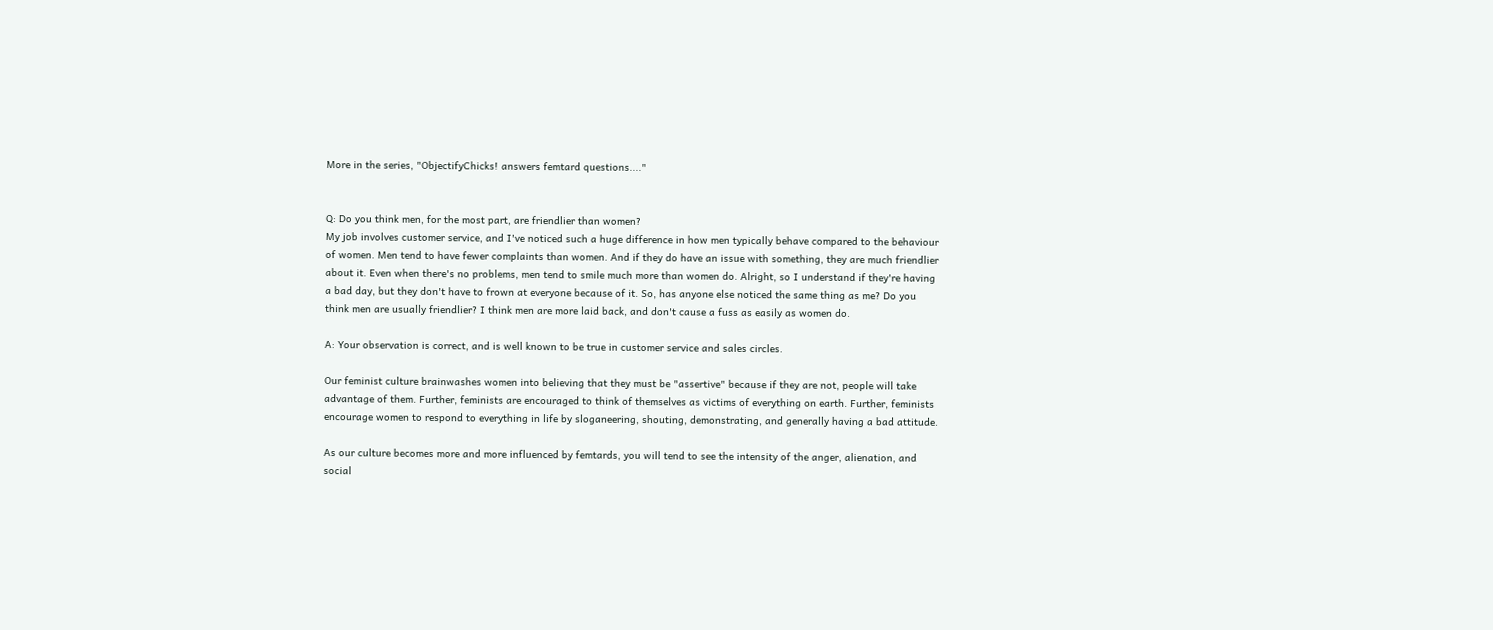More in the series, "ObjectifyChicks! answers femtard questions...."


Q: Do you think men, for the most part, are friendlier than women?
My job involves customer service, and I've noticed such a huge difference in how men typically behave compared to the behaviour of women. Men tend to have fewer complaints than women. And if they do have an issue with something, they are much friendlier about it. Even when there's no problems, men tend to smile much more than women do. Alright, so I understand if they're having a bad day, but they don't have to frown at everyone because of it. So, has anyone else noticed the same thing as me? Do you think men are usually friendlier? I think men are more laid back, and don't cause a fuss as easily as women do.

A: Your observation is correct, and is well known to be true in customer service and sales circles.

Our feminist culture brainwashes women into believing that they must be "assertive" because if they are not, people will take advantage of them. Further, feminists are encouraged to think of themselves as victims of everything on earth. Further, feminists encourage women to respond to everything in life by sloganeering, shouting, demonstrating, and generally having a bad attitude.

As our culture becomes more and more influenced by femtards, you will tend to see the intensity of the anger, alienation, and social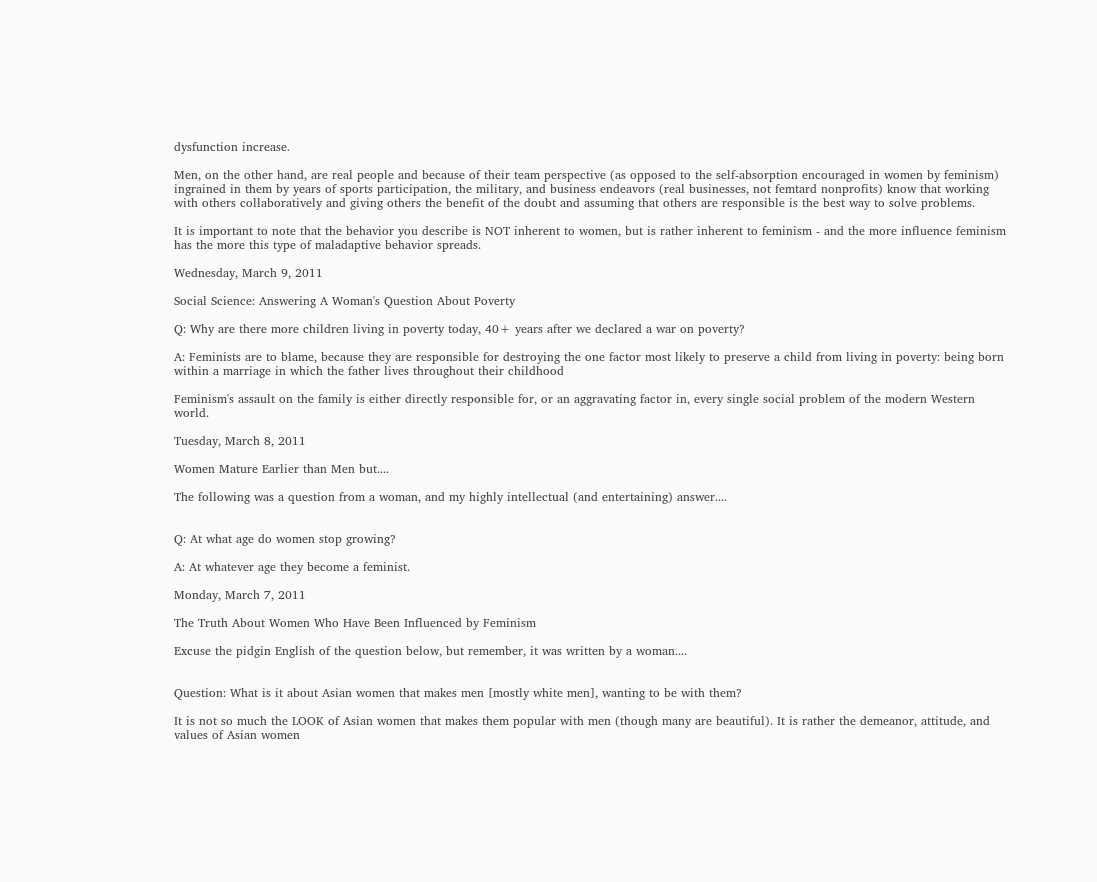dysfunction increase.

Men, on the other hand, are real people and because of their team perspective (as opposed to the self-absorption encouraged in women by feminism) ingrained in them by years of sports participation, the military, and business endeavors (real businesses, not femtard nonprofits) know that working with others collaboratively and giving others the benefit of the doubt and assuming that others are responsible is the best way to solve problems.

It is important to note that the behavior you describe is NOT inherent to women, but is rather inherent to feminism - and the more influence feminism has the more this type of maladaptive behavior spreads.

Wednesday, March 9, 2011

Social Science: Answering A Woman's Question About Poverty

Q: Why are there more children living in poverty today, 40+ years after we declared a war on poverty?

A: Feminists are to blame, because they are responsible for destroying the one factor most likely to preserve a child from living in poverty: being born within a marriage in which the father lives throughout their childhood

Feminism's assault on the family is either directly responsible for, or an aggravating factor in, every single social problem of the modern Western world.

Tuesday, March 8, 2011

Women Mature Earlier than Men but....

The following was a question from a woman, and my highly intellectual (and entertaining) answer....


Q: At what age do women stop growing?

A: At whatever age they become a feminist.

Monday, March 7, 2011

The Truth About Women Who Have Been Influenced by Feminism

Excuse the pidgin English of the question below, but remember, it was written by a woman....


Question: What is it about Asian women that makes men [mostly white men], wanting to be with them?

It is not so much the LOOK of Asian women that makes them popular with men (though many are beautiful). It is rather the demeanor, attitude, and values of Asian women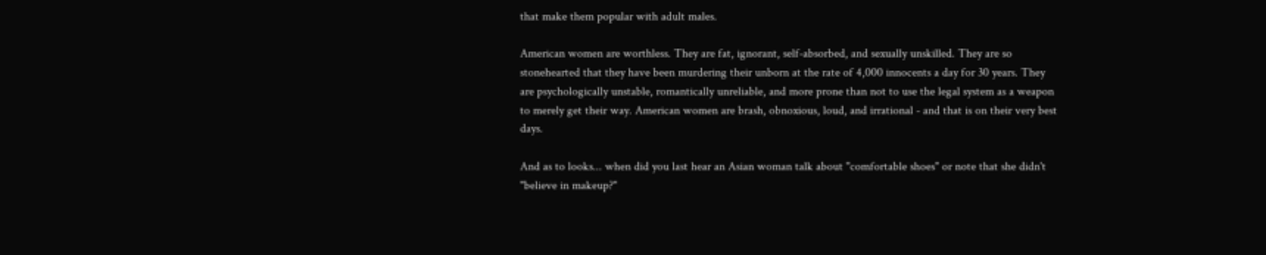that make them popular with adult males.

American women are worthless. They are fat, ignorant, self-absorbed, and sexually unskilled. They are so stonehearted that they have been murdering their unborn at the rate of 4,000 innocents a day for 30 years. They are psychologically unstable, romantically unreliable, and more prone than not to use the legal system as a weapon to merely get their way. American women are brash, obnoxious, loud, and irrational - and that is on their very best days.

And as to looks... when did you last hear an Asian woman talk about "comfortable shoes" or note that she didn't "believe in makeup?"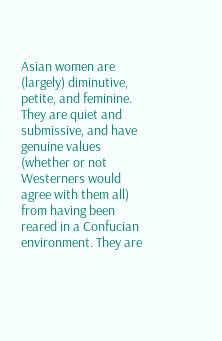Asian women are (largely) diminutive, petite, and feminine. They are quiet and submissive, and have genuine values (whether or not Westerners would agree with them all) from having been reared in a Confucian environment. They are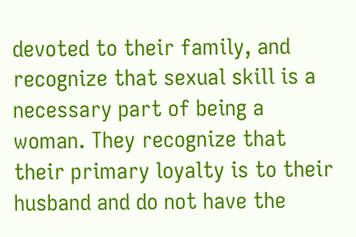devoted to their family, and recognize that sexual skill is a necessary part of being a woman. They recognize that their primary loyalty is to their husband and do not have the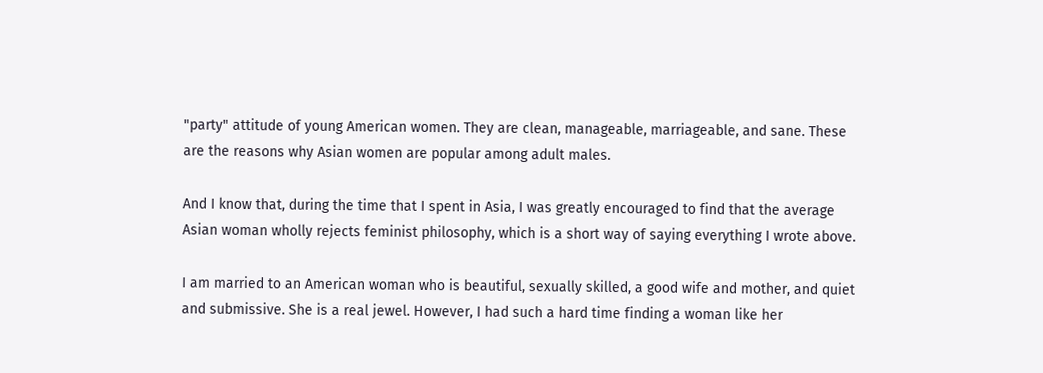"party" attitude of young American women. They are clean, manageable, marriageable, and sane. These are the reasons why Asian women are popular among adult males.

And I know that, during the time that I spent in Asia, I was greatly encouraged to find that the average Asian woman wholly rejects feminist philosophy, which is a short way of saying everything I wrote above.

I am married to an American woman who is beautiful, sexually skilled, a good wife and mother, and quiet and submissive. She is a real jewel. However, I had such a hard time finding a woman like her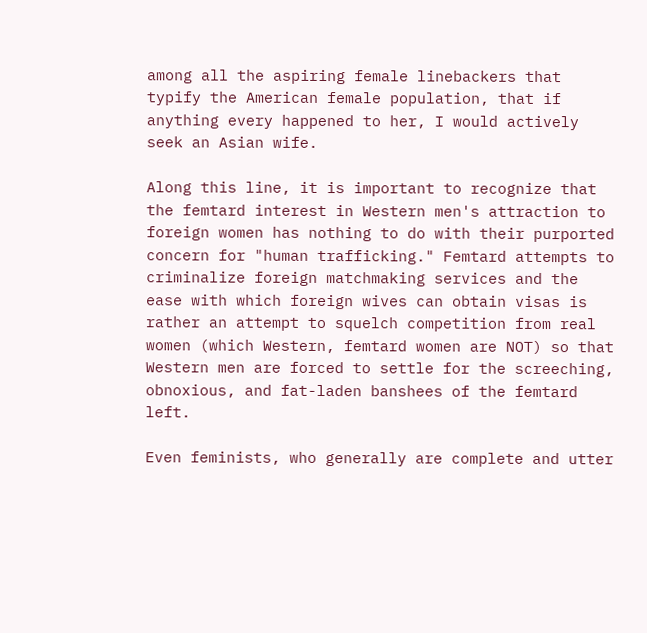among all the aspiring female linebackers that typify the American female population, that if anything every happened to her, I would actively seek an Asian wife.

Along this line, it is important to recognize that the femtard interest in Western men's attraction to foreign women has nothing to do with their purported concern for "human trafficking." Femtard attempts to criminalize foreign matchmaking services and the ease with which foreign wives can obtain visas is rather an attempt to squelch competition from real women (which Western, femtard women are NOT) so that Western men are forced to settle for the screeching, obnoxious, and fat-laden banshees of the femtard left.

Even feminists, who generally are complete and utter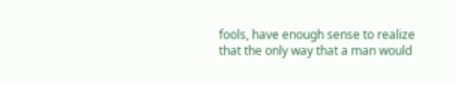fools, have enough sense to realize that the only way that a man would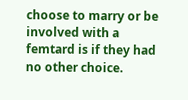choose to marry or be involved with a femtard is if they had no other choice.